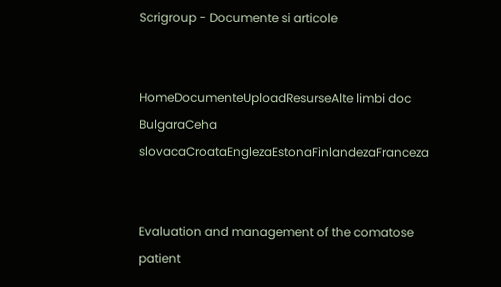Scrigroup - Documente si articole


HomeDocumenteUploadResurseAlte limbi doc
BulgaraCeha slovacaCroataEnglezaEstonaFinlandezaFranceza


Evaluation and management of the comatose patient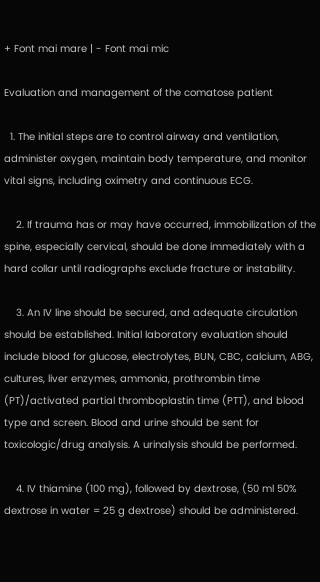+ Font mai mare | - Font mai mic

Evaluation and management of the comatose patient

  1. The initial steps are to control airway and ventilation, administer oxygen, maintain body temperature, and monitor vital signs, including oximetry and continuous ECG.

    2. If trauma has or may have occurred, immobilization of the spine, especially cervical, should be done immediately with a hard collar until radiographs exclude fracture or instability.

    3. An IV line should be secured, and adequate circulation should be established. Initial laboratory evaluation should include blood for glucose, electrolytes, BUN, CBC, calcium, ABG, cultures, liver enzymes, ammonia, prothrombin time (PT)/activated partial thromboplastin time (PTT), and blood type and screen. Blood and urine should be sent for toxicologic/drug analysis. A urinalysis should be performed.

    4. IV thiamine (100 mg), followed by dextrose, (50 ml 50% dextrose in water = 25 g dextrose) should be administered.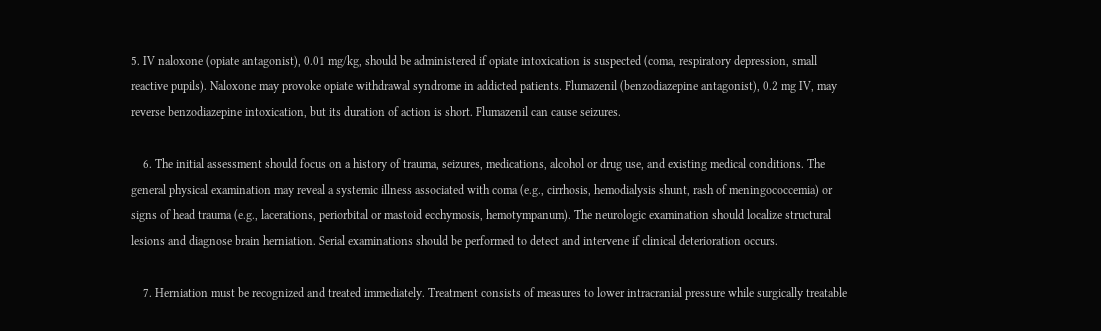5. IV naloxone (opiate antagonist), 0.01 mg/kg, should be administered if opiate intoxication is suspected (coma, respiratory depression, small reactive pupils). Naloxone may provoke opiate withdrawal syndrome in addicted patients. Flumazenil (benzodiazepine antagonist), 0.2 mg IV, may reverse benzodiazepine intoxication, but its duration of action is short. Flumazenil can cause seizures.

    6. The initial assessment should focus on a history of trauma, seizures, medications, alcohol or drug use, and existing medical conditions. The general physical examination may reveal a systemic illness associated with coma (e.g., cirrhosis, hemodialysis shunt, rash of meningococcemia) or signs of head trauma (e.g., lacerations, periorbital or mastoid ecchymosis, hemotympanum). The neurologic examination should localize structural lesions and diagnose brain herniation. Serial examinations should be performed to detect and intervene if clinical deterioration occurs.

    7. Herniation must be recognized and treated immediately. Treatment consists of measures to lower intracranial pressure while surgically treatable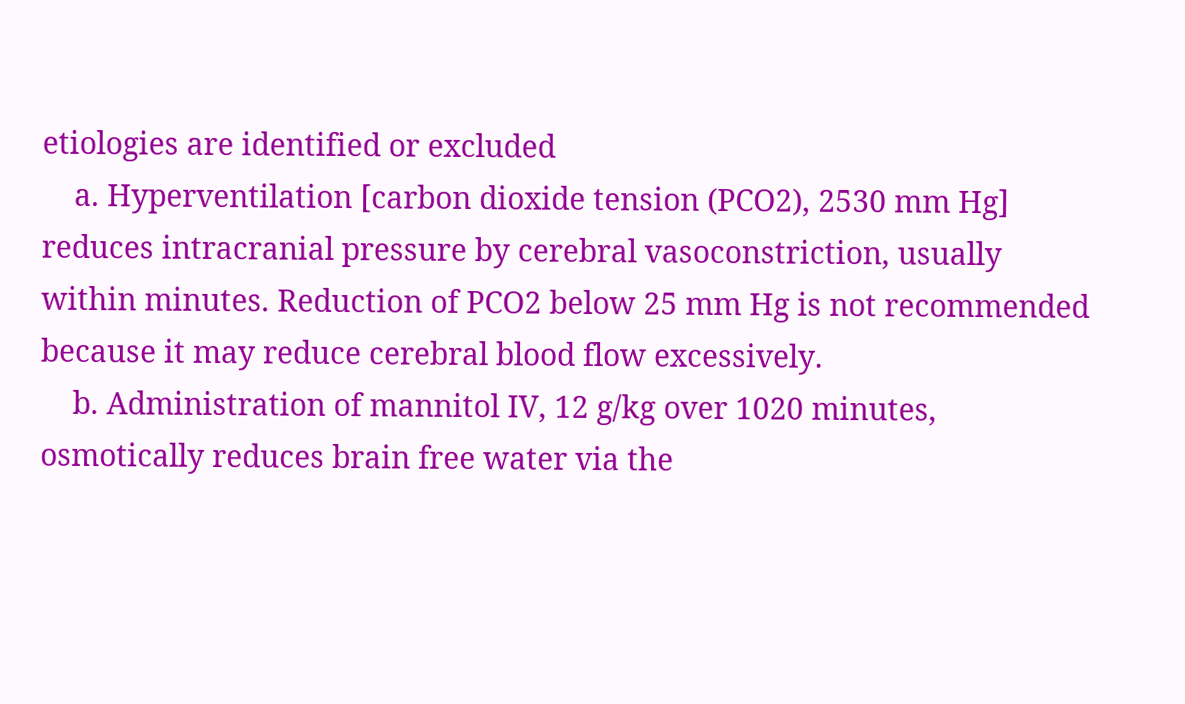etiologies are identified or excluded
    a. Hyperventilation [carbon dioxide tension (PCO2), 2530 mm Hg] reduces intracranial pressure by cerebral vasoconstriction, usually within minutes. Reduction of PCO2 below 25 mm Hg is not recommended because it may reduce cerebral blood flow excessively.
    b. Administration of mannitol IV, 12 g/kg over 1020 minutes, osmotically reduces brain free water via the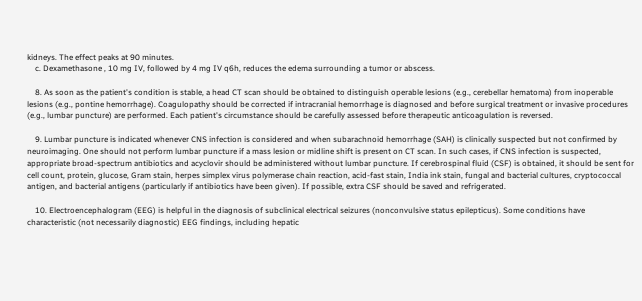kidneys. The effect peaks at 90 minutes.
    c. Dexamethasone , 10 mg IV, followed by 4 mg IV q6h, reduces the edema surrounding a tumor or abscess.

    8. As soon as the patient's condition is stable, a head CT scan should be obtained to distinguish operable lesions (e.g., cerebellar hematoma) from inoperable lesions (e.g., pontine hemorrhage). Coagulopathy should be corrected if intracranial hemorrhage is diagnosed and before surgical treatment or invasive procedures (e.g., lumbar puncture) are performed. Each patient's circumstance should be carefully assessed before therapeutic anticoagulation is reversed.

    9. Lumbar puncture is indicated whenever CNS infection is considered and when subarachnoid hemorrhage (SAH) is clinically suspected but not confirmed by neuroimaging. One should not perform lumbar puncture if a mass lesion or midline shift is present on CT scan. In such cases, if CNS infection is suspected, appropriate broad-spectrum antibiotics and acyclovir should be administered without lumbar puncture. If cerebrospinal fluid (CSF) is obtained, it should be sent for cell count, protein, glucose, Gram stain, herpes simplex virus polymerase chain reaction, acid-fast stain, India ink stain, fungal and bacterial cultures, cryptococcal antigen, and bacterial antigens (particularly if antibiotics have been given). If possible, extra CSF should be saved and refrigerated.

    10. Electroencephalogram (EEG) is helpful in the diagnosis of subclinical electrical seizures (nonconvulsive status epilepticus). Some conditions have characteristic (not necessarily diagnostic) EEG findings, including hepatic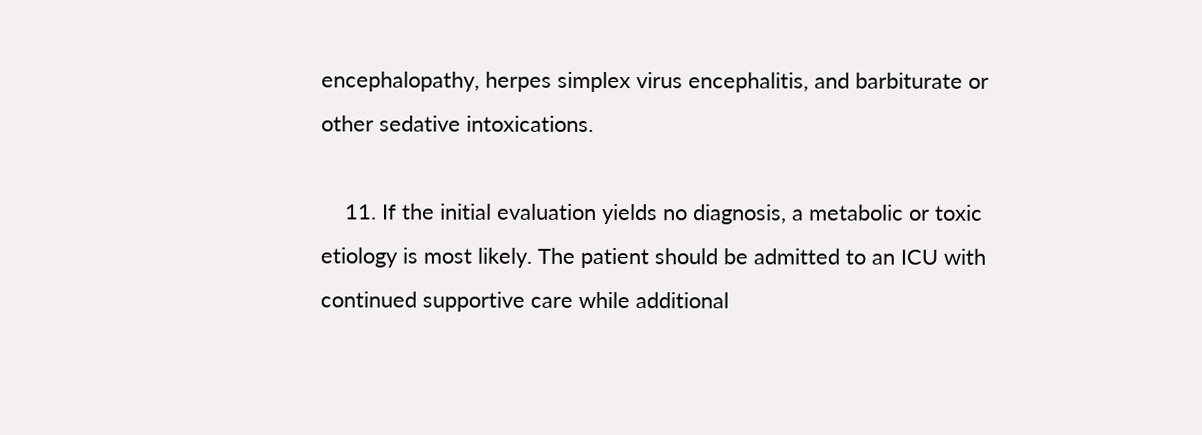encephalopathy, herpes simplex virus encephalitis, and barbiturate or other sedative intoxications.

    11. If the initial evaluation yields no diagnosis, a metabolic or toxic etiology is most likely. The patient should be admitted to an ICU with continued supportive care while additional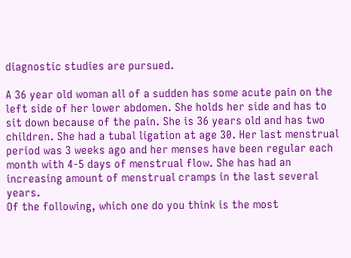diagnostic studies are pursued.

A 36 year old woman all of a sudden has some acute pain on the left side of her lower abdomen. She holds her side and has to sit down because of the pain. She is 36 years old and has two children. She had a tubal ligation at age 30. Her last menstrual period was 3 weeks ago and her menses have been regular each month with 4-5 days of menstrual flow. She has had an increasing amount of menstrual cramps in the last several years.
Of the following, which one do you think is the most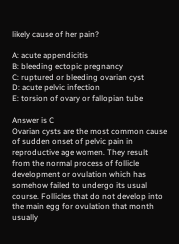likely cause of her pain?

A: acute appendicitis
B: bleeding ectopic pregnancy
C: ruptured or bleeding ovarian cyst
D: acute pelvic infection
E: torsion of ovary or fallopian tube

Answer is C
Ovarian cysts are the most common cause of sudden onset of pelvic pain in reproductive age women. They result from the normal process of follicle development or ovulation which has somehow failed to undergo its usual course. Follicles that do not develop into the main egg for ovulation that month usually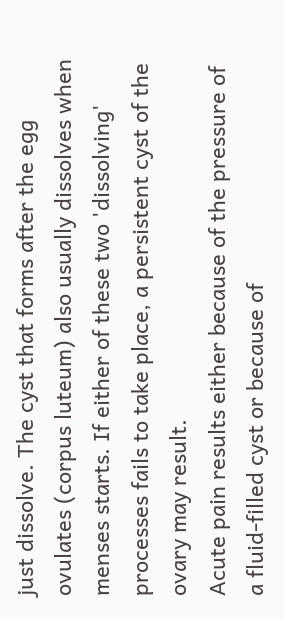just dissolve. The cyst that forms after the egg ovulates (corpus luteum) also usually dissolves when menses starts. If either of these two 'dissolving' processes fails to take place, a persistent cyst of the ovary may result.
Acute pain results either because of the pressure of a fluid-filled cyst or because of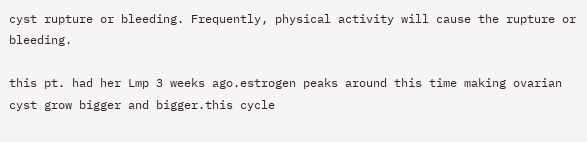cyst rupture or bleeding. Frequently, physical activity will cause the rupture or bleeding.

this pt. had her Lmp 3 weeks ago.estrogen peaks around this time making ovarian cyst grow bigger and bigger.this cycle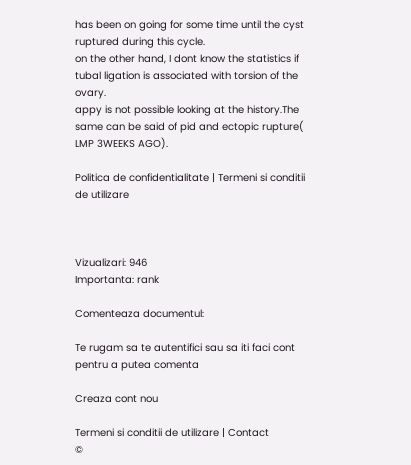has been on going for some time until the cyst ruptured during this cycle.
on the other hand, I dont know the statistics if tubal ligation is associated with torsion of the ovary.
appy is not possible looking at the history.The same can be said of pid and ectopic rupture( LMP 3WEEKS AGO).

Politica de confidentialitate | Termeni si conditii de utilizare



Vizualizari: 946
Importanta: rank

Comenteaza documentul:

Te rugam sa te autentifici sau sa iti faci cont pentru a putea comenta

Creaza cont nou

Termeni si conditii de utilizare | Contact
©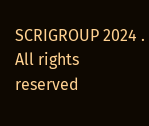SCRIGROUP 2024 . All rights reserved